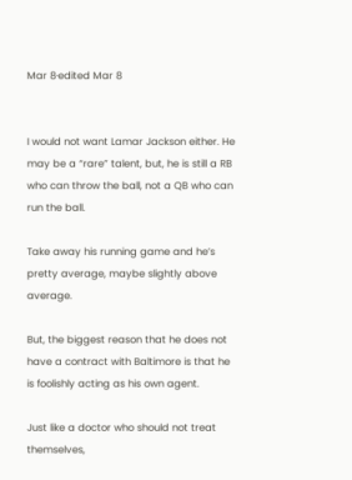Mar 8·edited Mar 8


I would not want Lamar Jackson either. He may be a “rare” talent, but, he is still a RB who can throw the ball, not a QB who can run the ball.

Take away his running game and he’s pretty average, maybe slightly above average.

But, the biggest reason that he does not have a contract with Baltimore is that he is foolishly acting as his own agent.

Just like a doctor who should not treat themselves,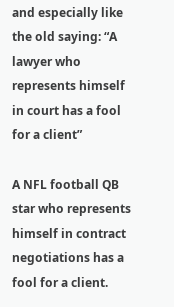and especially like the old saying: “A lawyer who represents himself in court has a fool for a client”

A NFL football QB star who represents himself in contract negotiations has a fool for a client.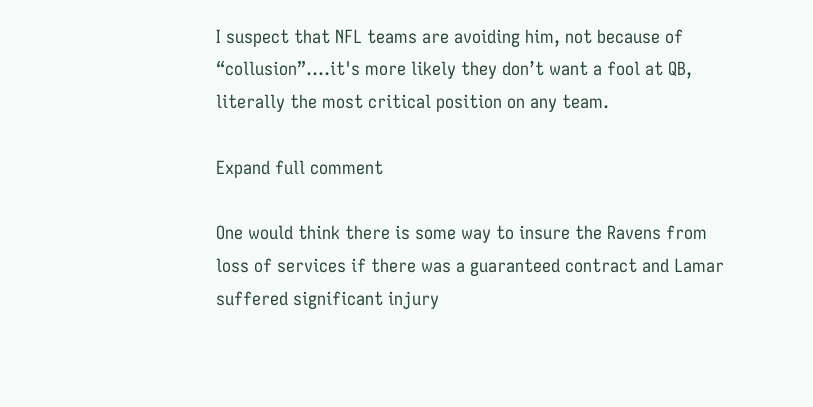I suspect that NFL teams are avoiding him, not because of “collusion”....it's more likely they don’t want a fool at QB, literally the most critical position on any team.

Expand full comment

One would think there is some way to insure the Ravens from loss of services if there was a guaranteed contract and Lamar suffered significant injury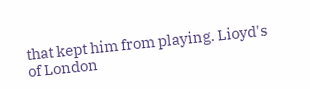that kept him from playing. Lioyd's of London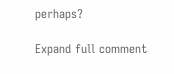perhaps?

Expand full comment